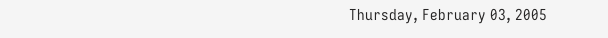Thursday, February 03, 2005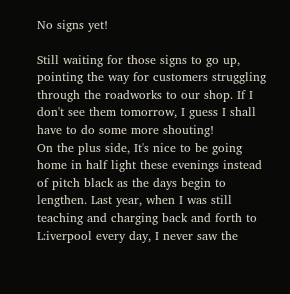No signs yet!

Still waiting for those signs to go up, pointing the way for customers struggling through the roadworks to our shop. If I don't see them tomorrow, I guess I shall have to do some more shouting!
On the plus side, It's nice to be going home in half light these evenings instead of pitch black as the days begin to lengthen. Last year, when I was still teaching and charging back and forth to L:iverpool every day, I never saw the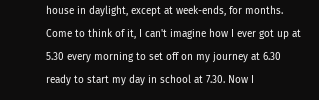house in daylight, except at week-ends, for months. Come to think of it, I can't imagine how I ever got up at 5.30 every morning to set off on my journey at 6.30 ready to start my day in school at 7.30. Now I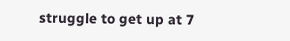struggle to get up at 7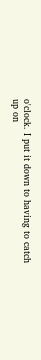o'clock. I put it down to having to catch up on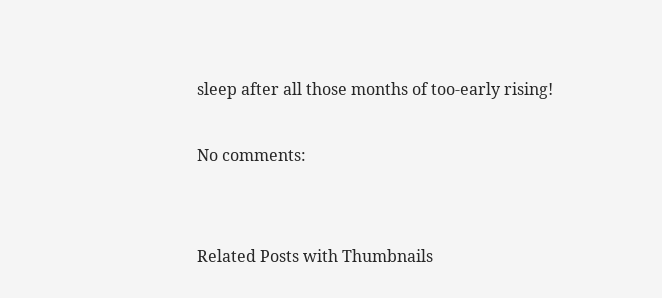sleep after all those months of too-early rising!

No comments:


Related Posts with Thumbnails